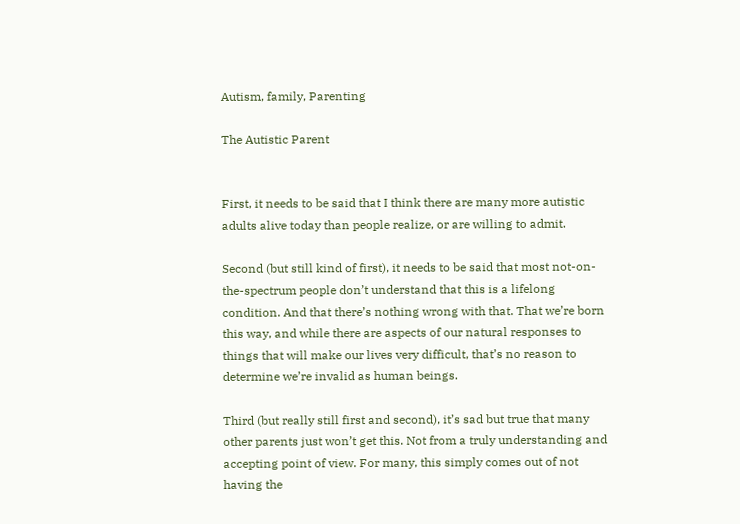Autism, family, Parenting

The Autistic Parent


First, it needs to be said that I think there are many more autistic adults alive today than people realize, or are willing to admit.

Second (but still kind of first), it needs to be said that most not-on-the-spectrum people don’t understand that this is a lifelong condition. And that there’s nothing wrong with that. That we’re born this way, and while there are aspects of our natural responses to things that will make our lives very difficult, that’s no reason to determine we’re invalid as human beings.

Third (but really still first and second), it’s sad but true that many other parents just won’t get this. Not from a truly understanding and accepting point of view. For many, this simply comes out of not having the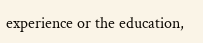experience or the education,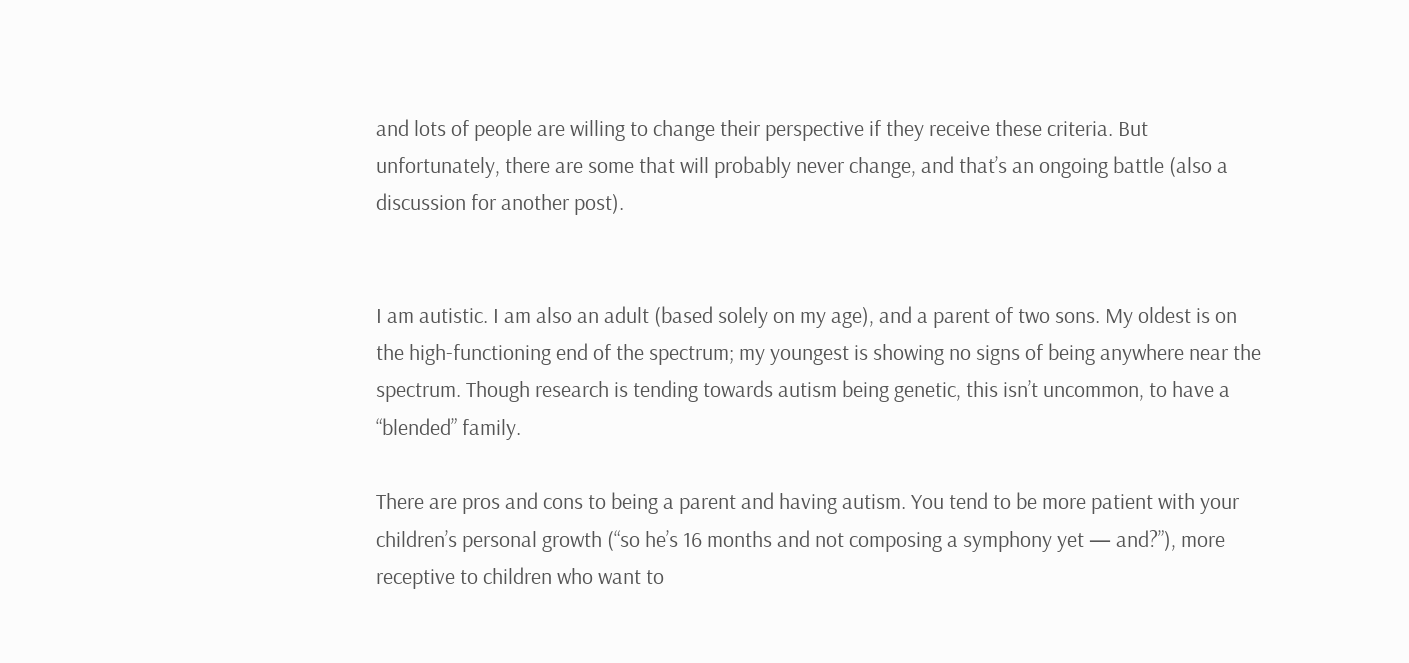and lots of people are willing to change their perspective if they receive these criteria. But unfortunately, there are some that will probably never change, and that’s an ongoing battle (also a discussion for another post).


I am autistic. I am also an adult (based solely on my age), and a parent of two sons. My oldest is on the high-functioning end of the spectrum; my youngest is showing no signs of being anywhere near the spectrum. Though research is tending towards autism being genetic, this isn’t uncommon, to have a “blended” family.

There are pros and cons to being a parent and having autism. You tend to be more patient with your children’s personal growth (“so he’s 16 months and not composing a symphony yet — and?”), more receptive to children who want to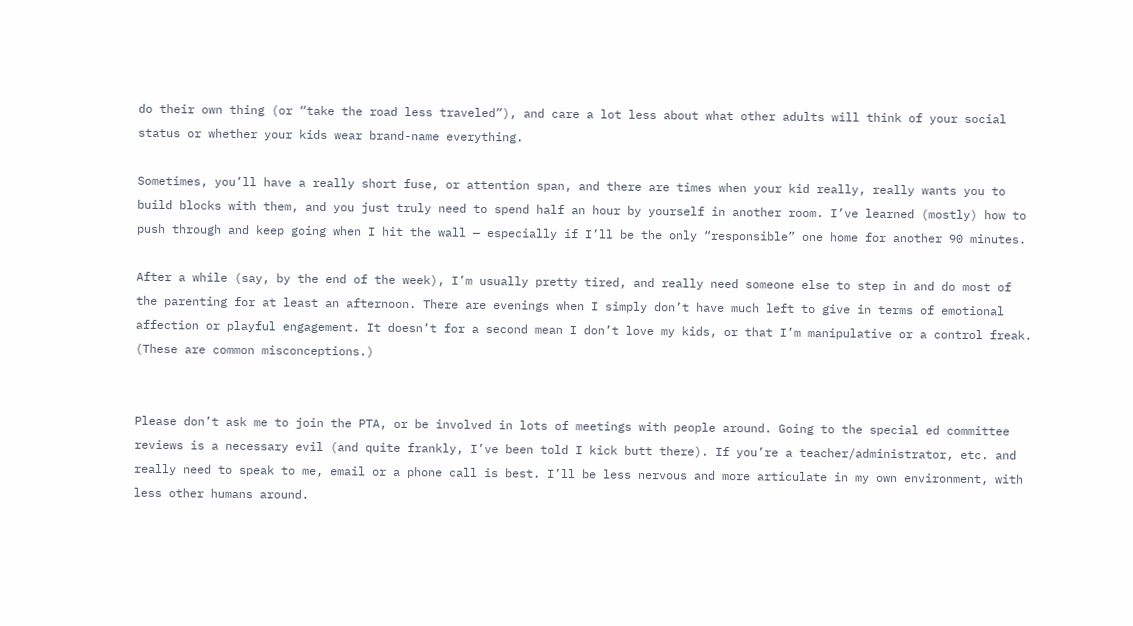do their own thing (or “take the road less traveled”), and care a lot less about what other adults will think of your social status or whether your kids wear brand-name everything.

Sometimes, you’ll have a really short fuse, or attention span, and there are times when your kid really, really wants you to build blocks with them, and you just truly need to spend half an hour by yourself in another room. I’ve learned (mostly) how to push through and keep going when I hit the wall — especially if I’ll be the only “responsible” one home for another 90 minutes.

After a while (say, by the end of the week), I’m usually pretty tired, and really need someone else to step in and do most of the parenting for at least an afternoon. There are evenings when I simply don’t have much left to give in terms of emotional affection or playful engagement. It doesn’t for a second mean I don’t love my kids, or that I’m manipulative or a control freak. (These are common misconceptions.)


Please don’t ask me to join the PTA, or be involved in lots of meetings with people around. Going to the special ed committee reviews is a necessary evil (and quite frankly, I’ve been told I kick butt there). If you’re a teacher/administrator, etc. and really need to speak to me, email or a phone call is best. I’ll be less nervous and more articulate in my own environment, with less other humans around.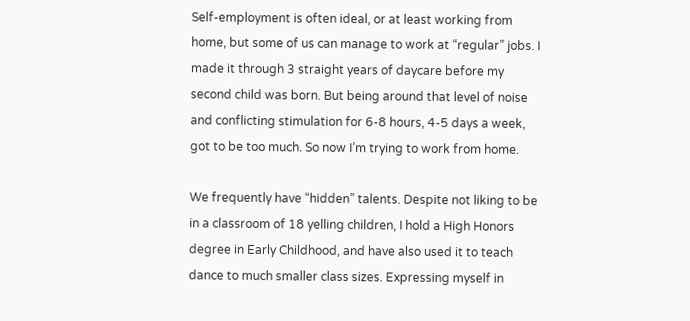Self-employment is often ideal, or at least working from home, but some of us can manage to work at “regular” jobs. I made it through 3 straight years of daycare before my second child was born. But being around that level of noise and conflicting stimulation for 6-8 hours, 4-5 days a week, got to be too much. So now I’m trying to work from home.

We frequently have “hidden” talents. Despite not liking to be in a classroom of 18 yelling children, I hold a High Honors degree in Early Childhood, and have also used it to teach dance to much smaller class sizes. Expressing myself in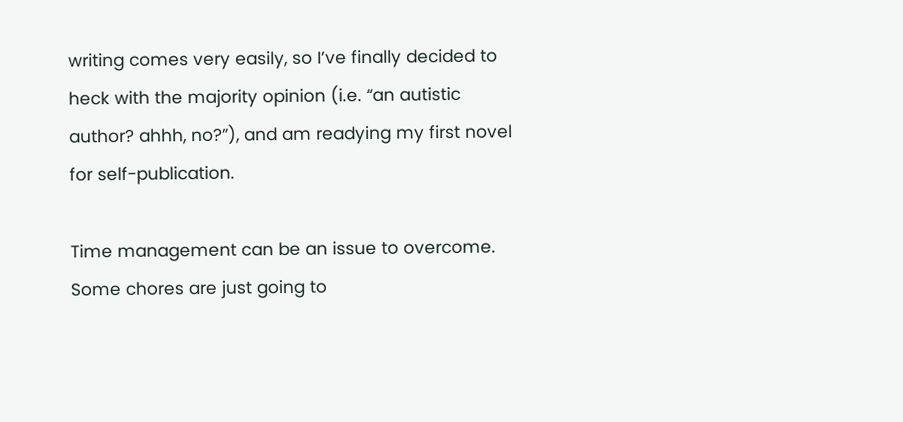writing comes very easily, so I’ve finally decided to heck with the majority opinion (i.e. “an autistic author? ahhh, no?”), and am readying my first novel for self-publication.

Time management can be an issue to overcome. Some chores are just going to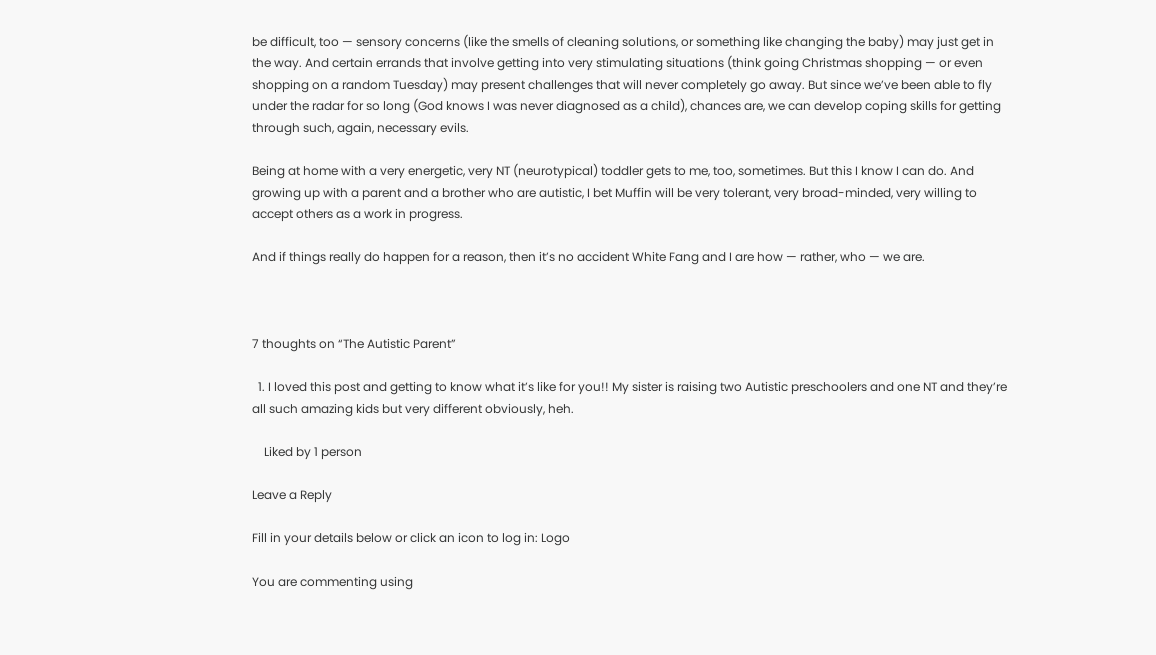be difficult, too — sensory concerns (like the smells of cleaning solutions, or something like changing the baby) may just get in the way. And certain errands that involve getting into very stimulating situations (think going Christmas shopping — or even shopping on a random Tuesday) may present challenges that will never completely go away. But since we’ve been able to fly under the radar for so long (God knows I was never diagnosed as a child), chances are, we can develop coping skills for getting through such, again, necessary evils.

Being at home with a very energetic, very NT (neurotypical) toddler gets to me, too, sometimes. But this I know I can do. And growing up with a parent and a brother who are autistic, I bet Muffin will be very tolerant, very broad-minded, very willing to accept others as a work in progress.

And if things really do happen for a reason, then it’s no accident White Fang and I are how — rather, who — we are.



7 thoughts on “The Autistic Parent”

  1. I loved this post and getting to know what it’s like for you!! My sister is raising two Autistic preschoolers and one NT and they’re all such amazing kids but very different obviously, heh.

    Liked by 1 person

Leave a Reply

Fill in your details below or click an icon to log in: Logo

You are commenting using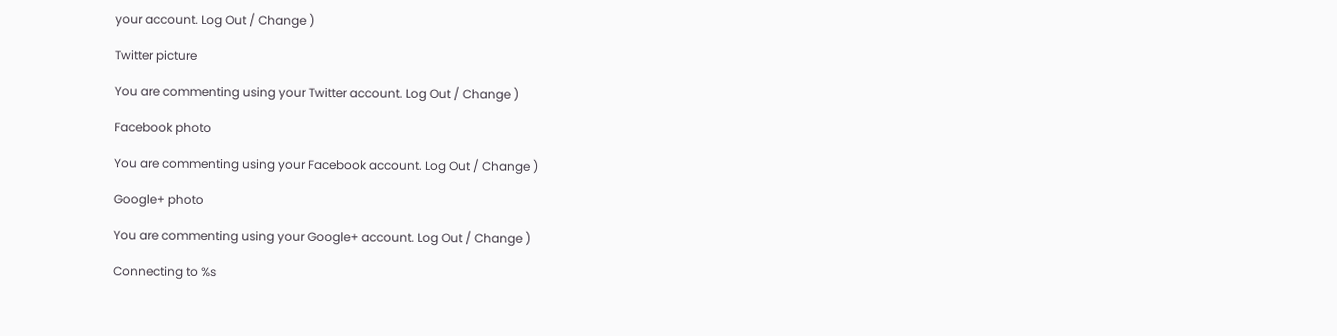your account. Log Out / Change )

Twitter picture

You are commenting using your Twitter account. Log Out / Change )

Facebook photo

You are commenting using your Facebook account. Log Out / Change )

Google+ photo

You are commenting using your Google+ account. Log Out / Change )

Connecting to %s